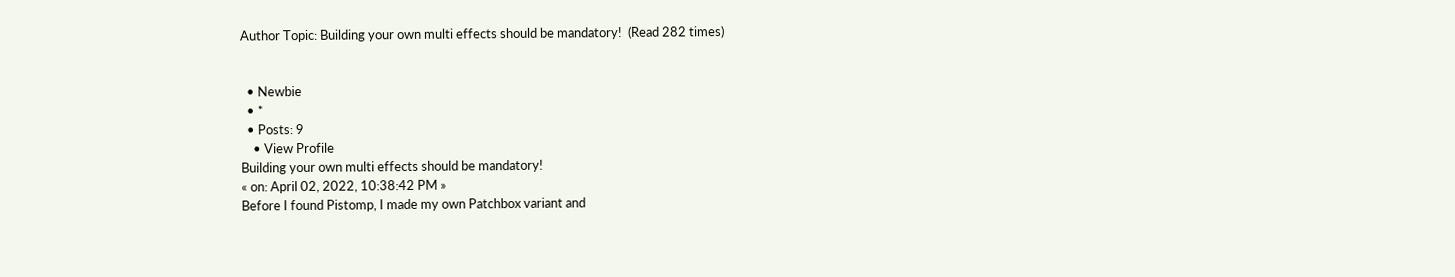Author Topic: Building your own multi effects should be mandatory!  (Read 282 times)


  • Newbie
  • *
  • Posts: 9
    • View Profile
Building your own multi effects should be mandatory!
« on: April 02, 2022, 10:38:42 PM »
Before I found Pistomp, I made my own Patchbox variant and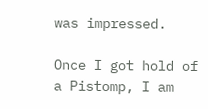was impressed.

Once I got hold of a Pistomp, I am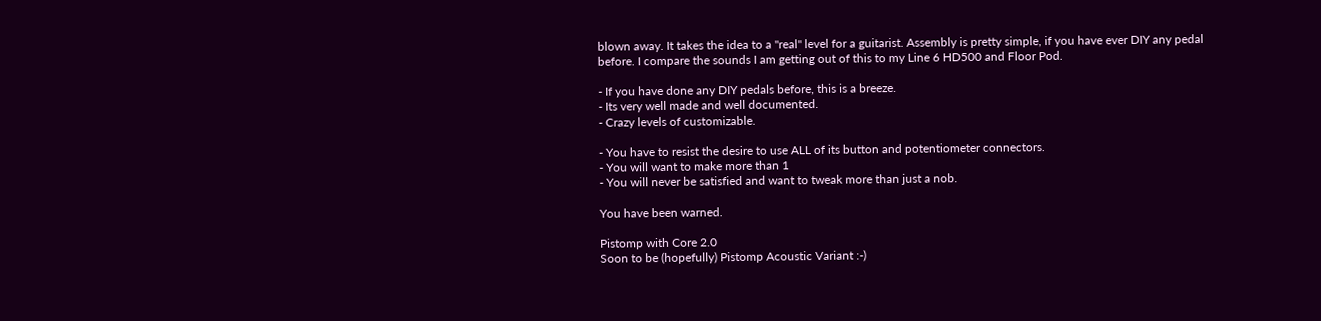blown away. It takes the idea to a "real" level for a guitarist. Assembly is pretty simple, if you have ever DIY any pedal before. I compare the sounds I am getting out of this to my Line 6 HD500 and Floor Pod.

- If you have done any DIY pedals before, this is a breeze.
- Its very well made and well documented.
- Crazy levels of customizable.

- You have to resist the desire to use ALL of its button and potentiometer connectors.
- You will want to make more than 1
- You will never be satisfied and want to tweak more than just a nob.

You have been warned.

Pistomp with Core 2.0
Soon to be (hopefully) Pistomp Acoustic Variant :-)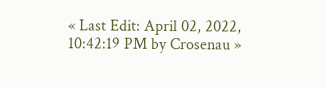« Last Edit: April 02, 2022, 10:42:19 PM by Crosenau »